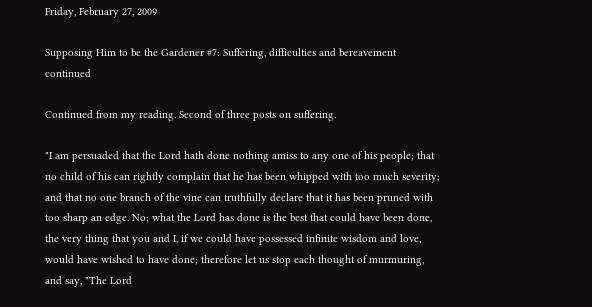Friday, February 27, 2009

Supposing Him to be the Gardener #7: Suffering, difficulties and bereavement continued

Continued from my reading. Second of three posts on suffering.

"I am persuaded that the Lord hath done nothing amiss to any one of his people; that no child of his can rightly complain that he has been whipped with too much severity; and that no one branch of the vine can truthfully declare that it has been pruned with too sharp an edge. No; what the Lord has done is the best that could have been done, the very thing that you and I, if we could have possessed infinite wisdom and love, would have wished to have done; therefore let us stop each thought of murmuring, and say, "The Lord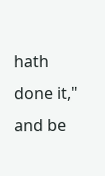hath done it," and be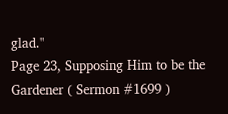glad."
Page 23, Supposing Him to be the Gardener ( Sermon #1699 )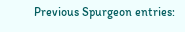Previous Spurgeon entries: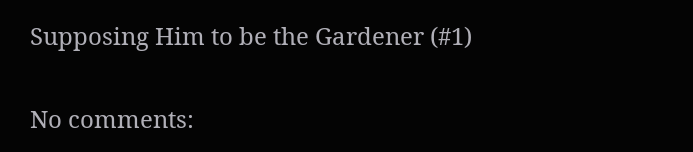Supposing Him to be the Gardener (#1)

No comments: